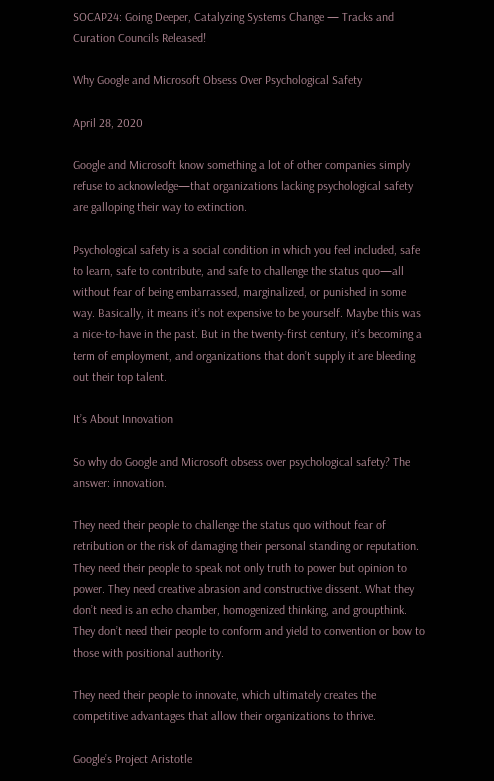SOCAP24: Going Deeper, Catalyzing Systems Change — Tracks and Curation Councils Released!

Why Google and Microsoft Obsess Over Psychological Safety

April 28, 2020

Google and Microsoft know something a lot of other companies simply refuse to acknowledge—that organizations lacking psychological safety are galloping their way to extinction.

Psychological safety is a social condition in which you feel included, safe to learn, safe to contribute, and safe to challenge the status quo—all without fear of being embarrassed, marginalized, or punished in some way. Basically, it means it’s not expensive to be yourself. Maybe this was a nice-to-have in the past. But in the twenty-first century, it’s becoming a term of employment, and organizations that don’t supply it are bleeding out their top talent.

It’s About Innovation

So why do Google and Microsoft obsess over psychological safety? The answer: innovation.

They need their people to challenge the status quo without fear of retribution or the risk of damaging their personal standing or reputation. They need their people to speak not only truth to power but opinion to power. They need creative abrasion and constructive dissent. What they don’t need is an echo chamber, homogenized thinking, and groupthink. They don’t need their people to conform and yield to convention or bow to those with positional authority.

They need their people to innovate, which ultimately creates the competitive advantages that allow their organizations to thrive.

Google’s Project Aristotle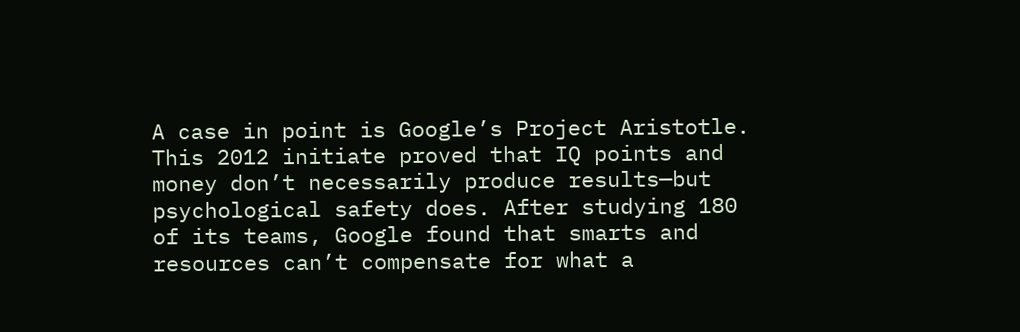A case in point is Google’s Project Aristotle. This 2012 initiate proved that IQ points and money don’t necessarily produce results—but psychological safety does. After studying 180 of its teams, Google found that smarts and resources can’t compensate for what a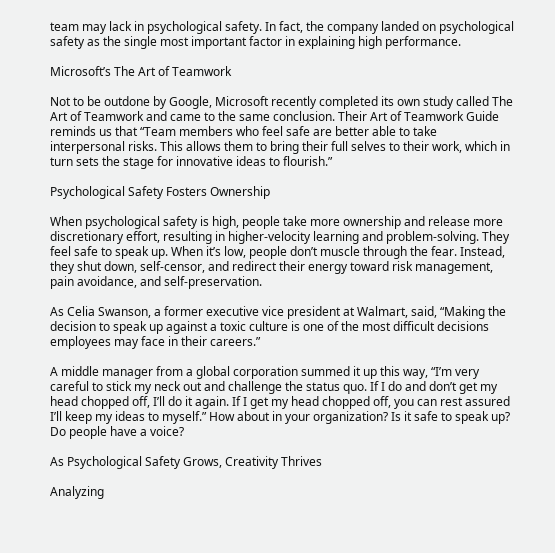team may lack in psychological safety. In fact, the company landed on psychological safety as the single most important factor in explaining high performance.

Microsoft’s The Art of Teamwork

Not to be outdone by Google, Microsoft recently completed its own study called The Art of Teamwork and came to the same conclusion. Their Art of Teamwork Guide reminds us that “Team members who feel safe are better able to take interpersonal risks. This allows them to bring their full selves to their work, which in turn sets the stage for innovative ideas to flourish.”

Psychological Safety Fosters Ownership

When psychological safety is high, people take more ownership and release more discretionary effort, resulting in higher-velocity learning and problem-solving. They feel safe to speak up. When it’s low, people don’t muscle through the fear. Instead, they shut down, self-censor, and redirect their energy toward risk management, pain avoidance, and self-preservation.

As Celia Swanson, a former executive vice president at Walmart, said, “Making the decision to speak up against a toxic culture is one of the most difficult decisions employees may face in their careers.”

A middle manager from a global corporation summed it up this way, “I’m very careful to stick my neck out and challenge the status quo. If I do and don’t get my head chopped off, I’ll do it again. If I get my head chopped off, you can rest assured I’ll keep my ideas to myself.” How about in your organization? Is it safe to speak up? Do people have a voice?

As Psychological Safety Grows, Creativity Thrives

Analyzing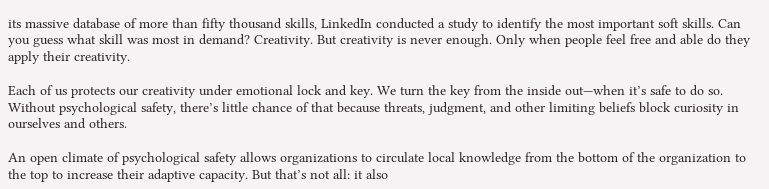its massive database of more than fifty thousand skills, LinkedIn conducted a study to identify the most important soft skills. Can you guess what skill was most in demand? Creativity. But creativity is never enough. Only when people feel free and able do they apply their creativity.

Each of us protects our creativity under emotional lock and key. We turn the key from the inside out—when it’s safe to do so. Without psychological safety, there’s little chance of that because threats, judgment, and other limiting beliefs block curiosity in ourselves and others.

An open climate of psychological safety allows organizations to circulate local knowledge from the bottom of the organization to the top to increase their adaptive capacity. But that’s not all: it also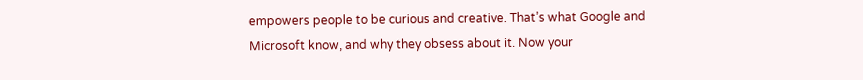empowers people to be curious and creative. That’s what Google and Microsoft know, and why they obsess about it. Now your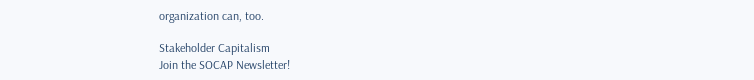organization can, too.

Stakeholder Capitalism
Join the SOCAP Newsletter!